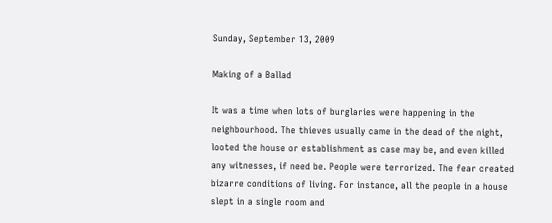Sunday, September 13, 2009

Making of a Ballad

It was a time when lots of burglaries were happening in the neighbourhood. The thieves usually came in the dead of the night, looted the house or establishment as case may be, and even killed any witnesses, if need be. People were terrorized. The fear created bizarre conditions of living. For instance, all the people in a house slept in a single room and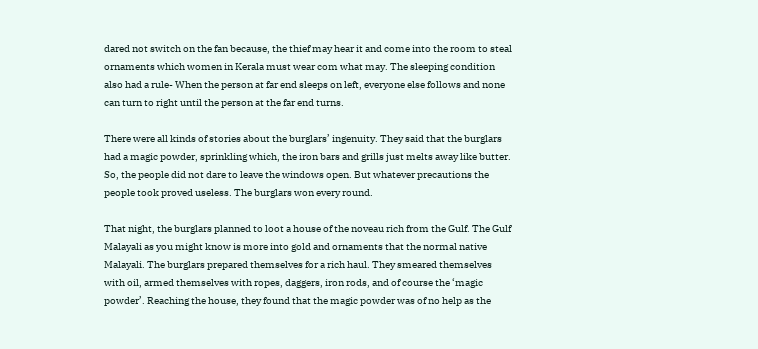dared not switch on the fan because, the thief may hear it and come into the room to steal ornaments which women in Kerala must wear com what may. The sleeping condition also had a rule- When the person at far end sleeps on left, everyone else follows and none can turn to right until the person at the far end turns.

There were all kinds of stories about the burglars’ ingenuity. They said that the burglars had a magic powder, sprinkling which, the iron bars and grills just melts away like butter. So, the people did not dare to leave the windows open. But whatever precautions the people took proved useless. The burglars won every round.

That night, the burglars planned to loot a house of the noveau rich from the Gulf. The Gulf Malayali as you might know is more into gold and ornaments that the normal native Malayali. The burglars prepared themselves for a rich haul. They smeared themselves with oil, armed themselves with ropes, daggers, iron rods, and of course the ‘magic powder’. Reaching the house, they found that the magic powder was of no help as the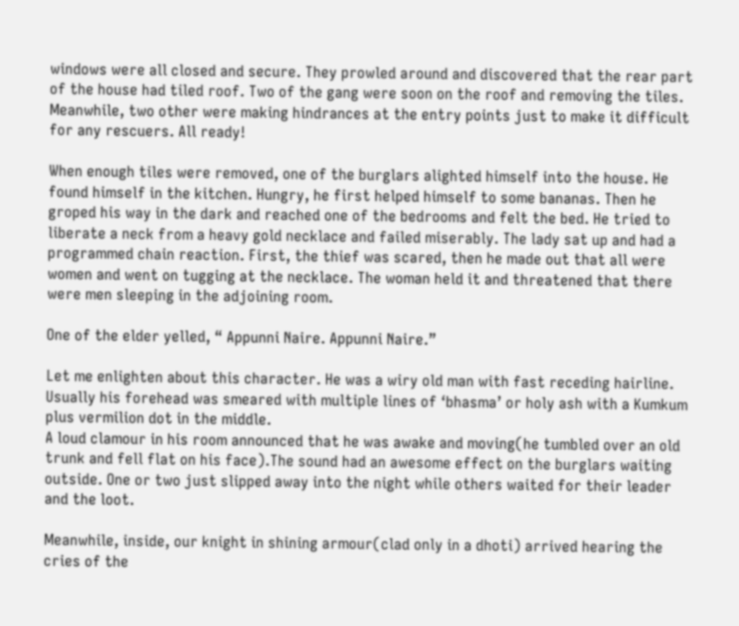windows were all closed and secure. They prowled around and discovered that the rear part of the house had tiled roof. Two of the gang were soon on the roof and removing the tiles. Meanwhile, two other were making hindrances at the entry points just to make it difficult for any rescuers. All ready!

When enough tiles were removed, one of the burglars alighted himself into the house. He found himself in the kitchen. Hungry, he first helped himself to some bananas. Then he groped his way in the dark and reached one of the bedrooms and felt the bed. He tried to liberate a neck from a heavy gold necklace and failed miserably. The lady sat up and had a programmed chain reaction. First, the thief was scared, then he made out that all were women and went on tugging at the necklace. The woman held it and threatened that there were men sleeping in the adjoining room.

One of the elder yelled, “ Appunni Naire. Appunni Naire.”

Let me enlighten about this character. He was a wiry old man with fast receding hairline. Usually his forehead was smeared with multiple lines of ‘bhasma’ or holy ash with a Kumkum plus vermilion dot in the middle.
A loud clamour in his room announced that he was awake and moving(he tumbled over an old trunk and fell flat on his face).The sound had an awesome effect on the burglars waiting outside. One or two just slipped away into the night while others waited for their leader and the loot.

Meanwhile, inside, our knight in shining armour(clad only in a dhoti) arrived hearing the cries of the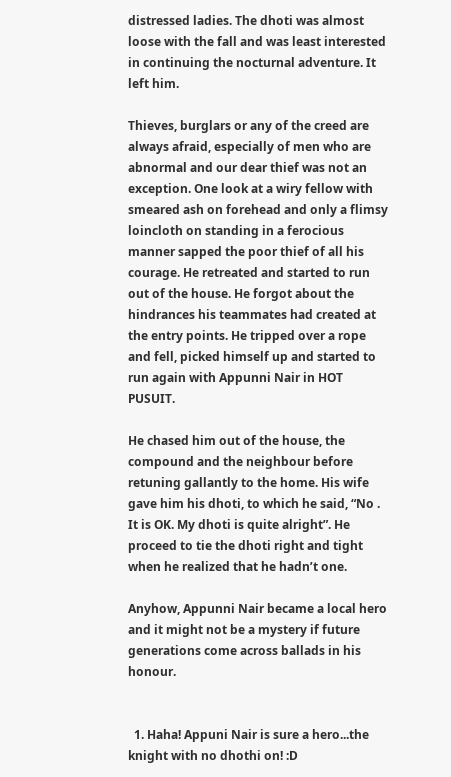distressed ladies. The dhoti was almost loose with the fall and was least interested in continuing the nocturnal adventure. It left him.

Thieves, burglars or any of the creed are always afraid, especially of men who are abnormal and our dear thief was not an exception. One look at a wiry fellow with smeared ash on forehead and only a flimsy loincloth on standing in a ferocious manner sapped the poor thief of all his courage. He retreated and started to run out of the house. He forgot about the hindrances his teammates had created at the entry points. He tripped over a rope and fell, picked himself up and started to run again with Appunni Nair in HOT PUSUIT.

He chased him out of the house, the compound and the neighbour before retuning gallantly to the home. His wife gave him his dhoti, to which he said, “No . It is OK. My dhoti is quite alright”. He proceed to tie the dhoti right and tight when he realized that he hadn’t one.

Anyhow, Appunni Nair became a local hero and it might not be a mystery if future generations come across ballads in his honour.


  1. Haha! Appuni Nair is sure a hero...the knight with no dhothi on! :D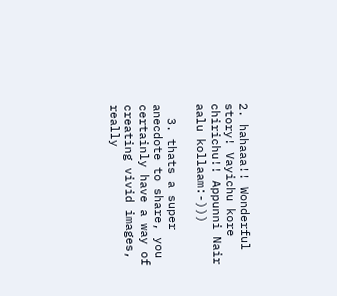2. hahaaa!! Wonderful story! Vayichu kore chirichu!! Appunni Nair aalu kollaam:-)))

  3. thats a super anecdote to share, you certainly have a way of creating vivid images, really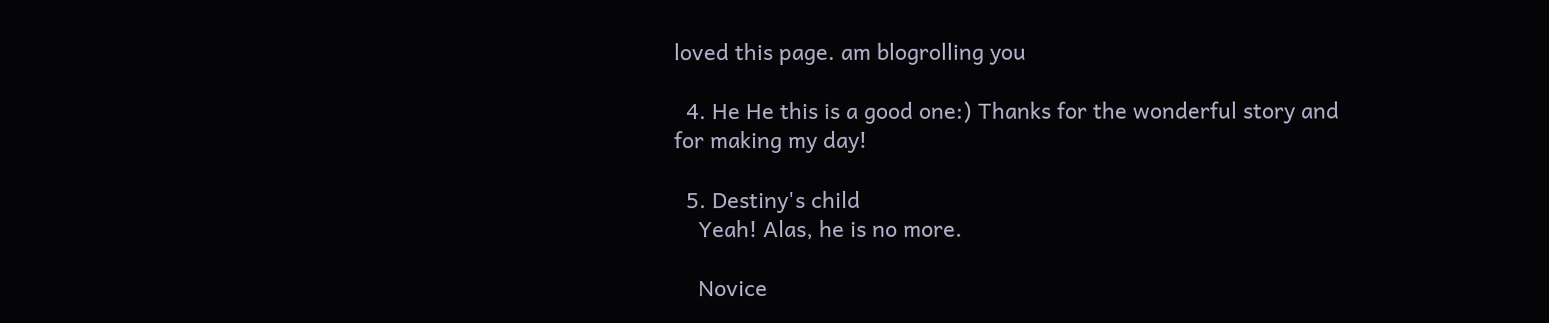loved this page. am blogrolling you

  4. He He this is a good one:) Thanks for the wonderful story and for making my day!

  5. Destiny's child
    Yeah! Alas, he is no more.

    Novice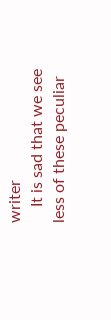writer
    It is sad that we see less of these peculiar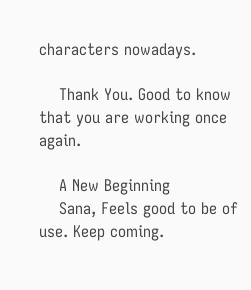characters nowadays.

    Thank You. Good to know that you are working once again.

    A New Beginning
    Sana, Feels good to be of use. Keep coming.